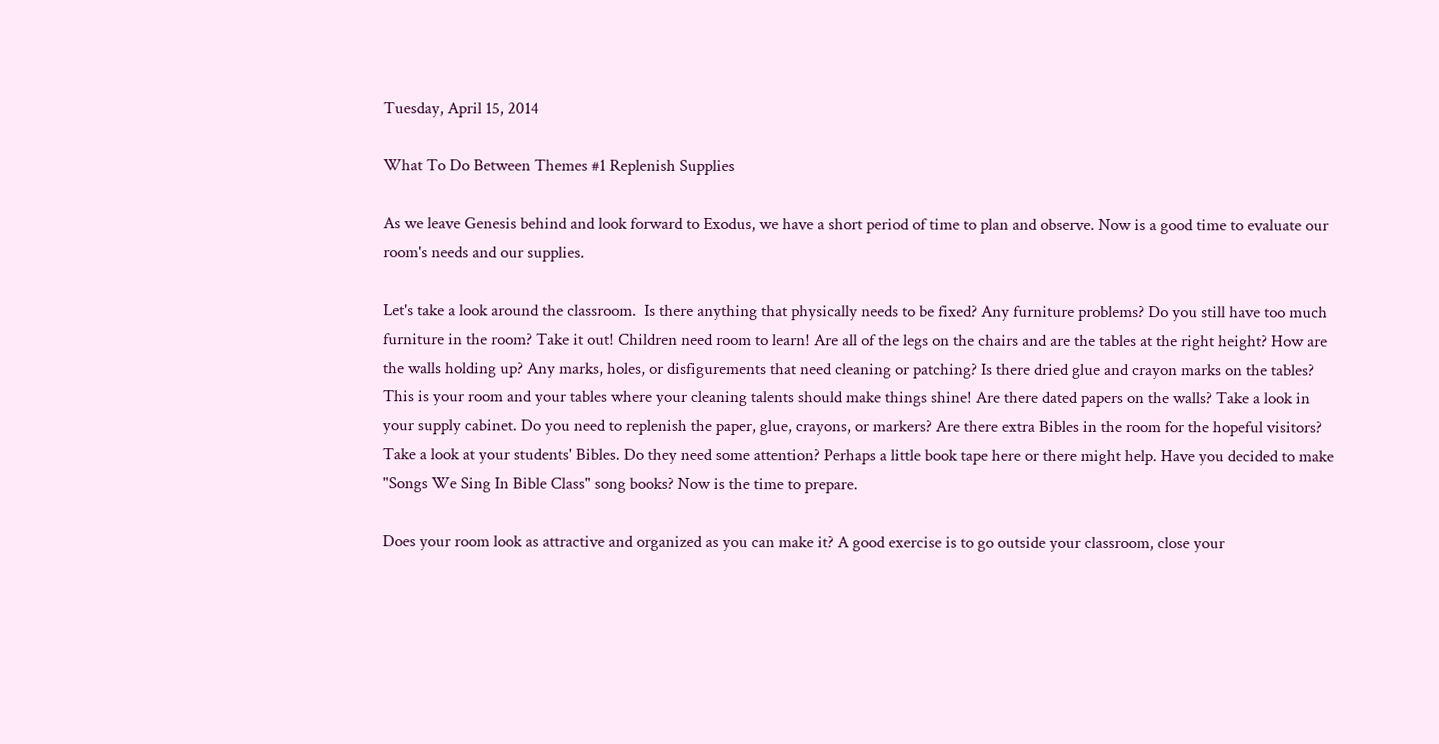Tuesday, April 15, 2014

What To Do Between Themes #1 Replenish Supplies

As we leave Genesis behind and look forward to Exodus, we have a short period of time to plan and observe. Now is a good time to evaluate our room's needs and our supplies.

Let's take a look around the classroom.  Is there anything that physically needs to be fixed? Any furniture problems? Do you still have too much furniture in the room? Take it out! Children need room to learn! Are all of the legs on the chairs and are the tables at the right height? How are the walls holding up? Any marks, holes, or disfigurements that need cleaning or patching? Is there dried glue and crayon marks on the tables? This is your room and your tables where your cleaning talents should make things shine! Are there dated papers on the walls? Take a look in your supply cabinet. Do you need to replenish the paper, glue, crayons, or markers? Are there extra Bibles in the room for the hopeful visitors? Take a look at your students' Bibles. Do they need some attention? Perhaps a little book tape here or there might help. Have you decided to make "Songs We Sing In Bible Class" song books? Now is the time to prepare.

Does your room look as attractive and organized as you can make it? A good exercise is to go outside your classroom, close your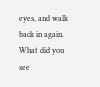eyes, and walk back in again. What did you see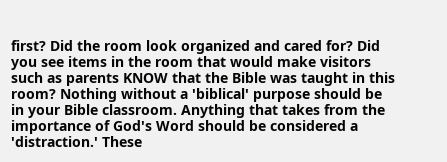first? Did the room look organized and cared for? Did you see items in the room that would make visitors such as parents KNOW that the Bible was taught in this room? Nothing without a 'biblical' purpose should be in your Bible classroom. Anything that takes from the importance of God's Word should be considered a 'distraction.' These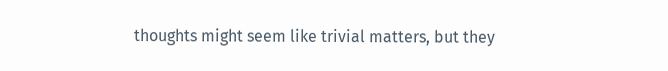thoughts might seem like trivial matters, but they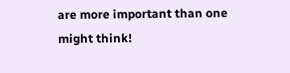are more important than one might think!